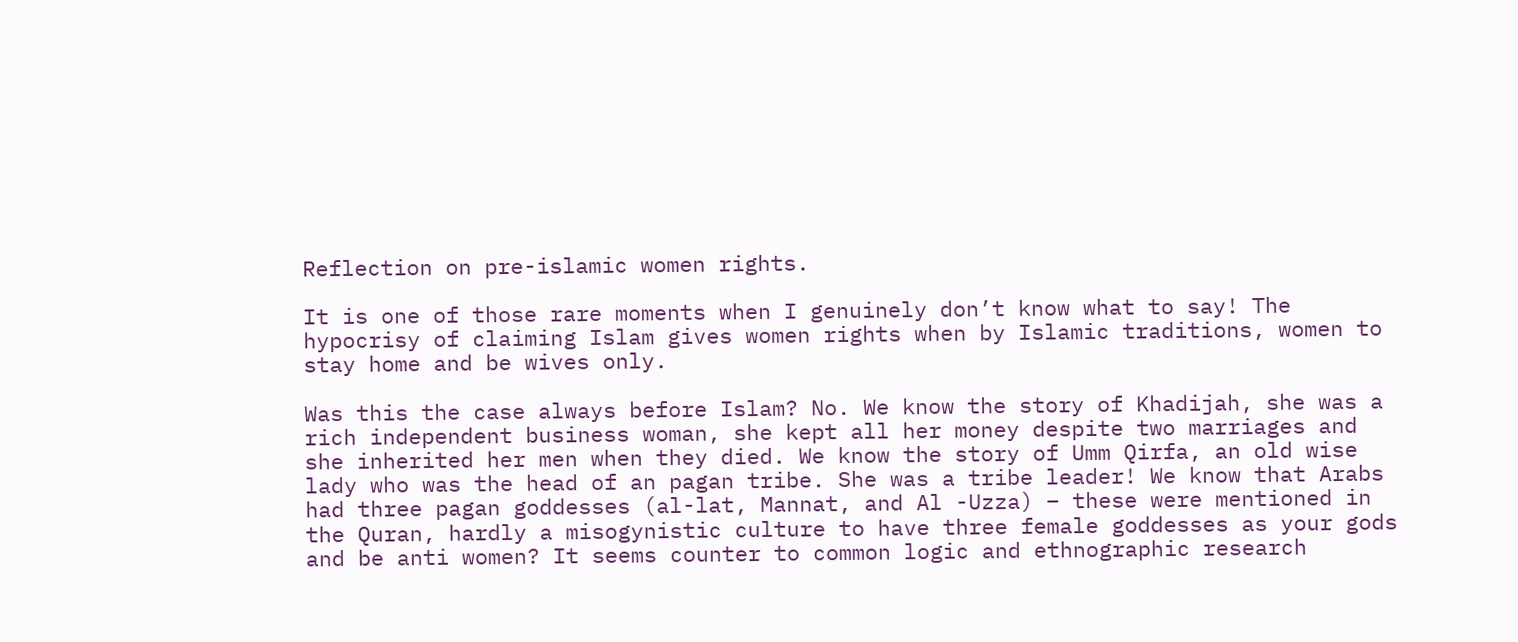Reflection on pre-islamic women rights.

It is one of those rare moments when I genuinely don’t know what to say! The hypocrisy of claiming Islam gives women rights when by Islamic traditions, women to stay home and be wives only.

Was this the case always before Islam? No. We know the story of Khadijah, she was a rich independent business woman, she kept all her money despite two marriages and she inherited her men when they died. We know the story of Umm Qirfa, an old wise lady who was the head of an pagan tribe. She was a tribe leader! We know that Arabs had three pagan goddesses (al-lat, Mannat, and Al -Uzza) – these were mentioned in the Quran, hardly a misogynistic culture to have three female goddesses as your gods and be anti women? It seems counter to common logic and ethnographic research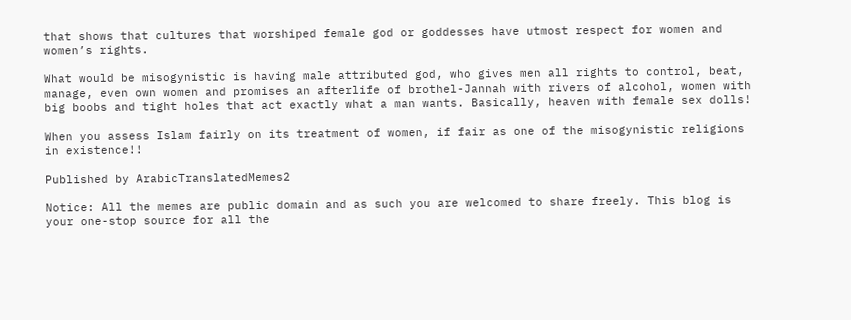that shows that cultures that worshiped female god or goddesses have utmost respect for women and women’s rights.

What would be misogynistic is having male attributed god, who gives men all rights to control, beat, manage, even own women and promises an afterlife of brothel-Jannah with rivers of alcohol, women with big boobs and tight holes that act exactly what a man wants. Basically, heaven with female sex dolls!

When you assess Islam fairly on its treatment of women, if fair as one of the misogynistic religions in existence!!

Published by ArabicTranslatedMemes2

Notice: All the memes are public domain and as such you are welcomed to share freely. This blog is your one-stop source for all the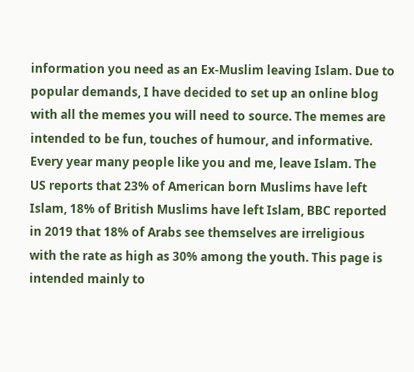information you need as an Ex-Muslim leaving Islam. Due to popular demands, I have decided to set up an online blog with all the memes you will need to source. The memes are intended to be fun, touches of humour, and informative. Every year many people like you and me, leave Islam. The US reports that 23% of American born Muslims have left Islam, 18% of British Muslims have left Islam, BBC reported in 2019 that 18% of Arabs see themselves are irreligious with the rate as high as 30% among the youth. This page is intended mainly to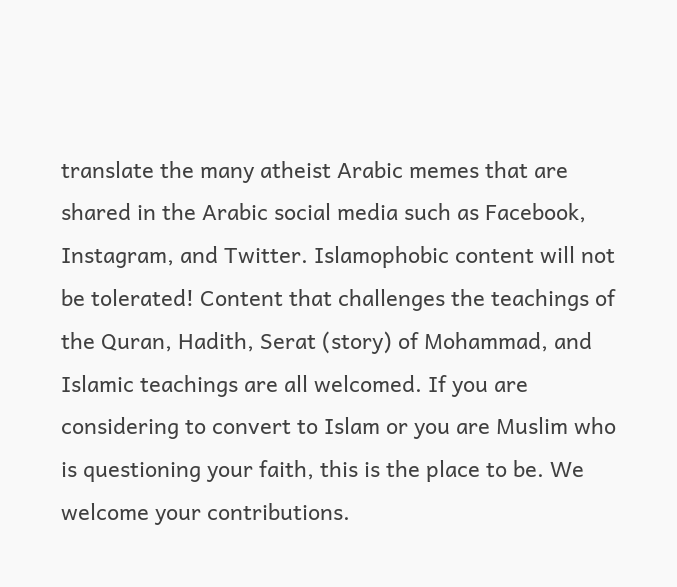translate the many atheist Arabic memes that are shared in the Arabic social media such as Facebook, Instagram, and Twitter. Islamophobic content will not be tolerated! Content that challenges the teachings of the Quran, Hadith, Serat (story) of Mohammad, and Islamic teachings are all welcomed. If you are considering to convert to Islam or you are Muslim who is questioning your faith, this is the place to be. We welcome your contributions.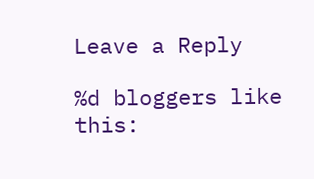Leave a Reply

%d bloggers like this: